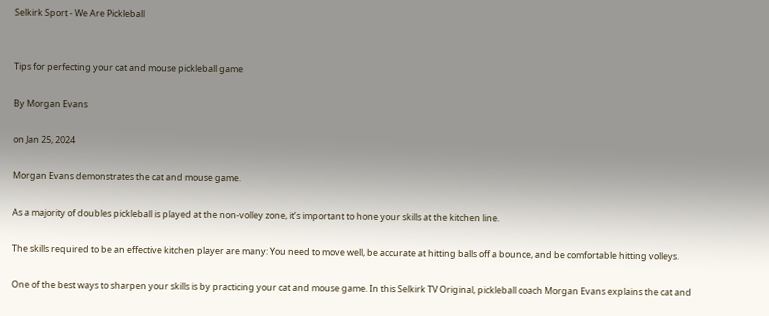Selkirk Sport - We Are Pickleball


Tips for perfecting your cat and mouse pickleball game

By Morgan Evans

on Jan 25, 2024

Morgan Evans demonstrates the cat and mouse game.

As a majority of doubles pickleball is played at the non-volley zone, it’s important to hone your skills at the kitchen line.

The skills required to be an effective kitchen player are many: You need to move well, be accurate at hitting balls off a bounce, and be comfortable hitting volleys.

One of the best ways to sharpen your skills is by practicing your cat and mouse game. In this Selkirk TV Original, pickleball coach Morgan Evans explains the cat and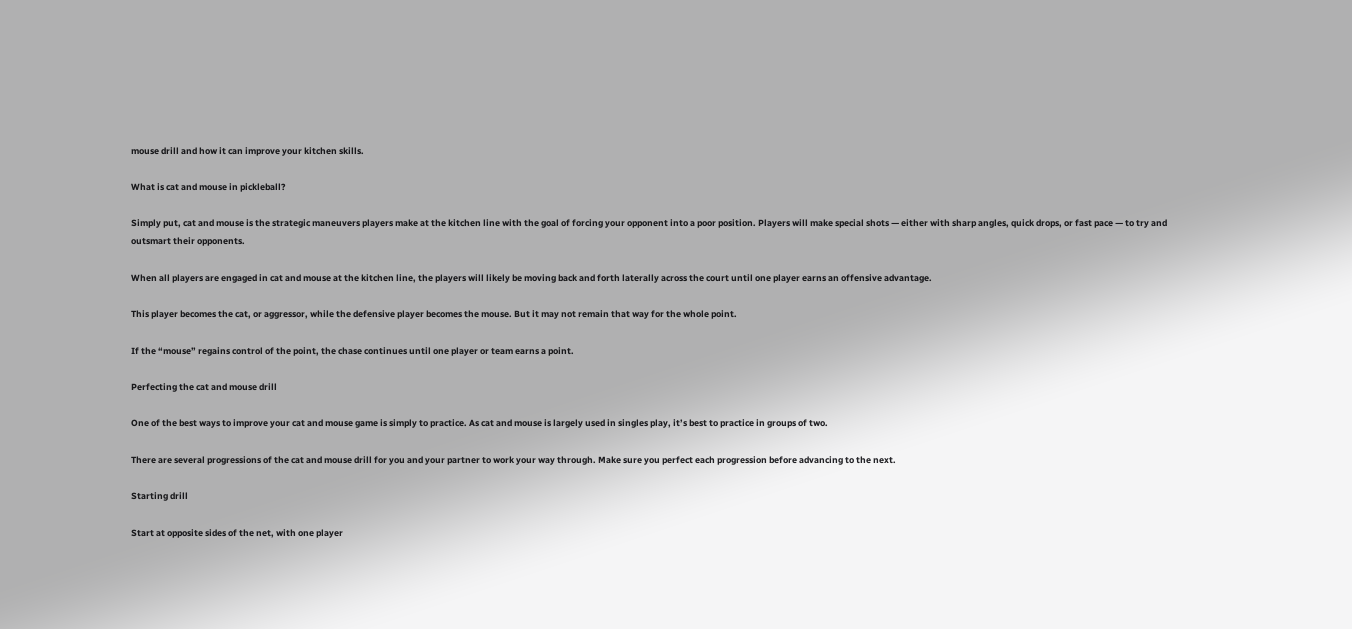mouse drill and how it can improve your kitchen skills.

What is cat and mouse in pickleball?

Simply put, cat and mouse is the strategic maneuvers players make at the kitchen line with the goal of forcing your opponent into a poor position. Players will make special shots — either with sharp angles, quick drops, or fast pace — to try and outsmart their opponents.

When all players are engaged in cat and mouse at the kitchen line, the players will likely be moving back and forth laterally across the court until one player earns an offensive advantage.

This player becomes the cat, or aggressor, while the defensive player becomes the mouse. But it may not remain that way for the whole point.

If the “mouse” regains control of the point, the chase continues until one player or team earns a point.

Perfecting the cat and mouse drill

One of the best ways to improve your cat and mouse game is simply to practice. As cat and mouse is largely used in singles play, it’s best to practice in groups of two.

There are several progressions of the cat and mouse drill for you and your partner to work your way through. Make sure you perfect each progression before advancing to the next.

Starting drill

Start at opposite sides of the net, with one player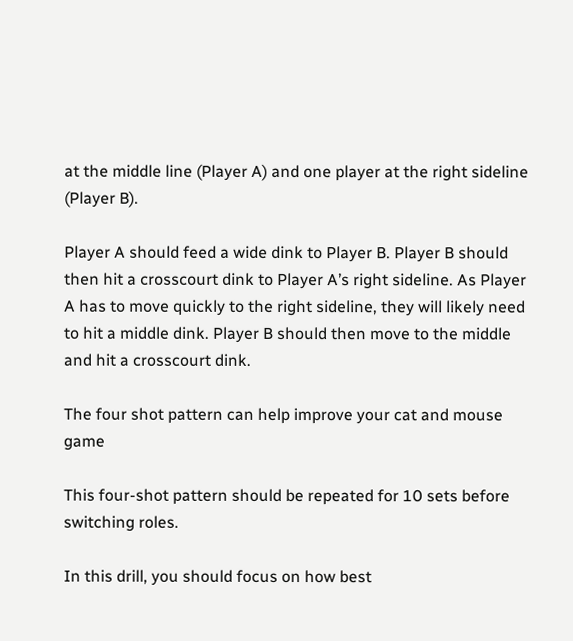at the middle line (Player A) and one player at the right sideline (Player B).

Player A should feed a wide dink to Player B. Player B should then hit a crosscourt dink to Player A’s right sideline. As Player A has to move quickly to the right sideline, they will likely need to hit a middle dink. Player B should then move to the middle and hit a crosscourt dink.

The four shot pattern can help improve your cat and mouse game

This four-shot pattern should be repeated for 10 sets before switching roles.

In this drill, you should focus on how best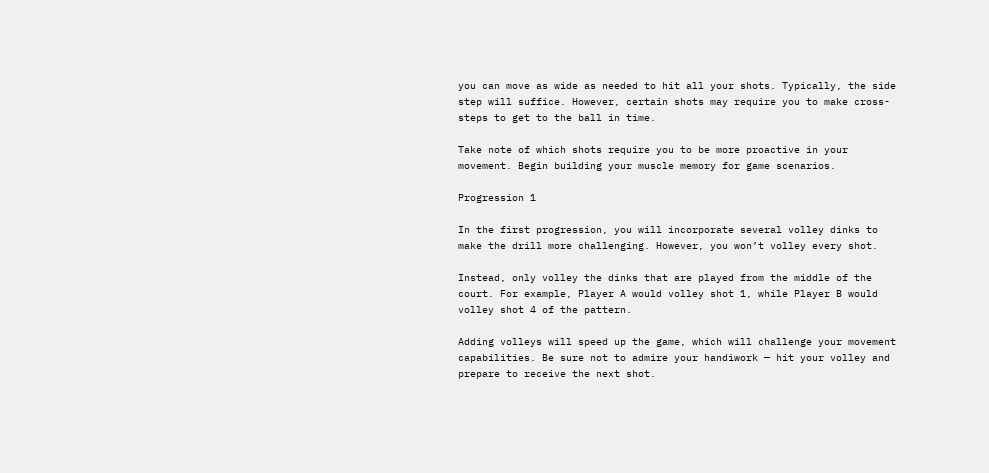you can move as wide as needed to hit all your shots. Typically, the side step will suffice. However, certain shots may require you to make cross-steps to get to the ball in time.

Take note of which shots require you to be more proactive in your movement. Begin building your muscle memory for game scenarios.

Progression 1

In the first progression, you will incorporate several volley dinks to make the drill more challenging. However, you won’t volley every shot.

Instead, only volley the dinks that are played from the middle of the court. For example, Player A would volley shot 1, while Player B would volley shot 4 of the pattern.

Adding volleys will speed up the game, which will challenge your movement capabilities. Be sure not to admire your handiwork — hit your volley and prepare to receive the next shot.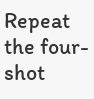Repeat the four-shot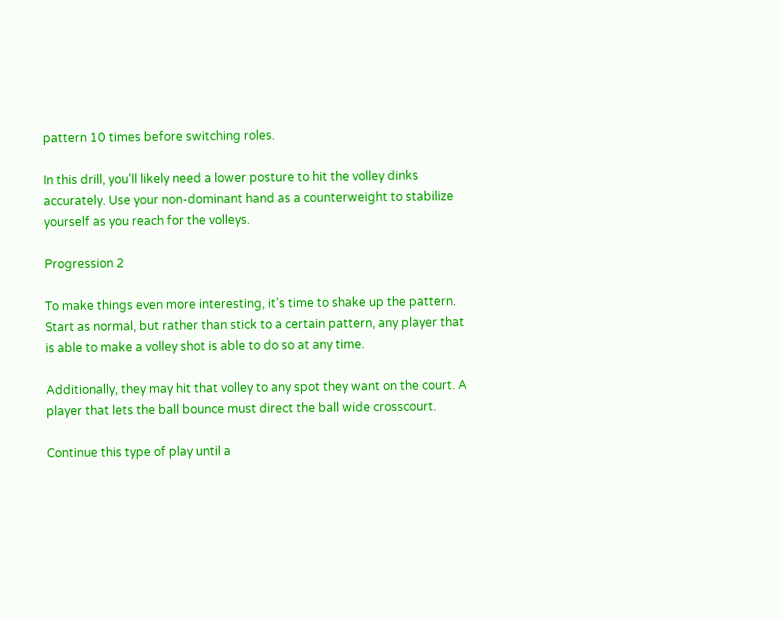pattern 10 times before switching roles.

In this drill, you’ll likely need a lower posture to hit the volley dinks accurately. Use your non-dominant hand as a counterweight to stabilize yourself as you reach for the volleys.

Progression 2

To make things even more interesting, it’s time to shake up the pattern. Start as normal, but rather than stick to a certain pattern, any player that is able to make a volley shot is able to do so at any time.

Additionally, they may hit that volley to any spot they want on the court. A player that lets the ball bounce must direct the ball wide crosscourt.

Continue this type of play until a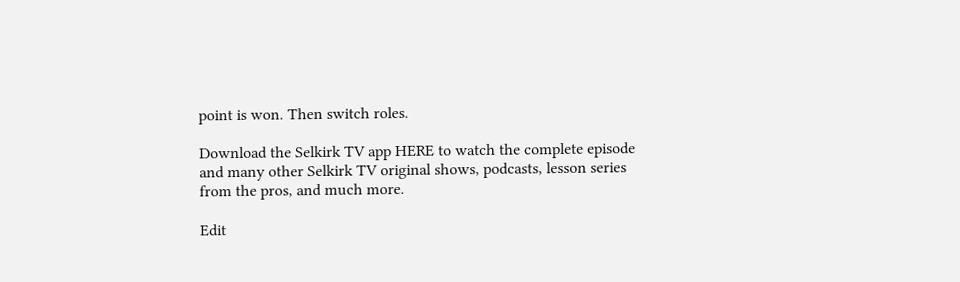point is won. Then switch roles.

Download the Selkirk TV app HERE to watch the complete episode and many other Selkirk TV original shows, podcasts, lesson series from the pros, and much more.

Edit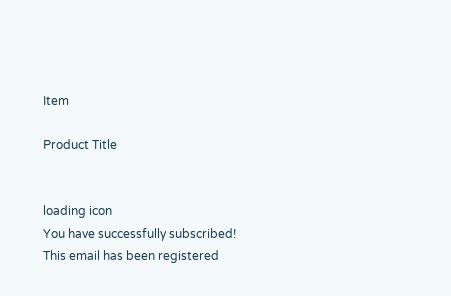Item

Product Title


loading icon
You have successfully subscribed!
This email has been registered